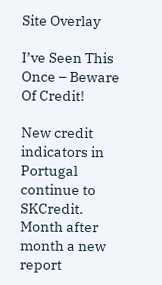Site Overlay

I’ve Seen This Once – Beware Of Credit!

New credit indicators in Portugal continue to SKCredit. Month after month a new report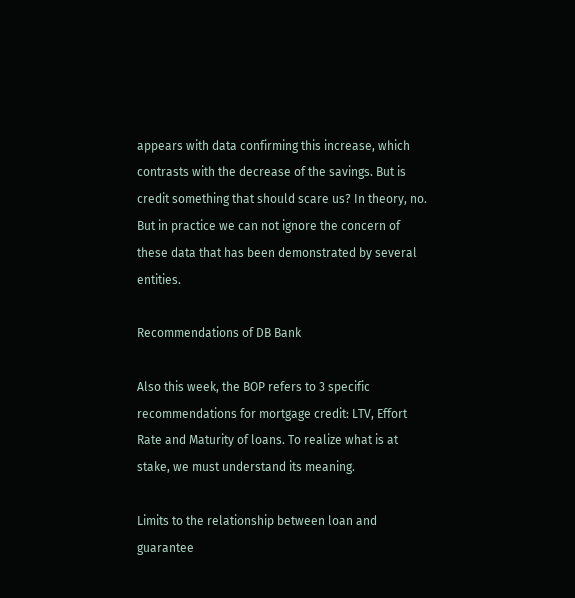appears with data confirming this increase, which contrasts with the decrease of the savings. But is credit something that should scare us? In theory, no. But in practice we can not ignore the concern of these data that has been demonstrated by several entities.

Recommendations of DB Bank

Also this week, the BOP refers to 3 specific recommendations for mortgage credit: LTV, Effort Rate and Maturity of loans. To realize what is at stake, we must understand its meaning.

Limits to the relationship between loan and guarantee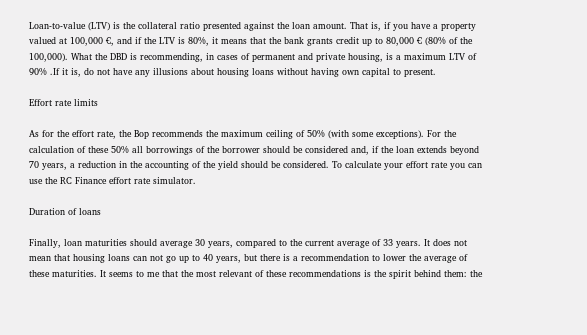Loan-to-value (LTV) is the collateral ratio presented against the loan amount. That is, if you have a property valued at 100,000 €, and if the LTV is 80%, it means that the bank grants credit up to 80,000 € (80% of the 100,000). What the DBD is recommending, in cases of permanent and private housing, is a maximum LTV of 90% .If it is, do not have any illusions about housing loans without having own capital to present.

Effort rate limits

As for the effort rate, the Bop recommends the maximum ceiling of 50% (with some exceptions). For the calculation of these 50% all borrowings of the borrower should be considered and, if the loan extends beyond 70 years, a reduction in the accounting of the yield should be considered. To calculate your effort rate you can use the RC Finance effort rate simulator.

Duration of loans

Finally, loan maturities should average 30 years, compared to the current average of 33 years. It does not mean that housing loans can not go up to 40 years, but there is a recommendation to lower the average of these maturities. It seems to me that the most relevant of these recommendations is the spirit behind them: the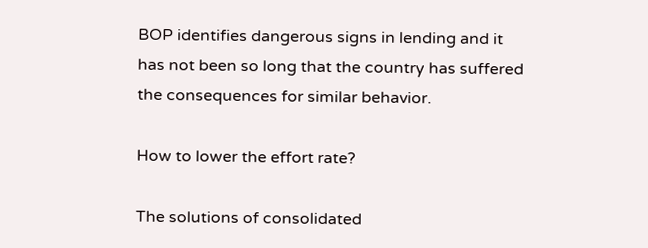BOP identifies dangerous signs in lending and it has not been so long that the country has suffered the consequences for similar behavior.

How to lower the effort rate?

The solutions of consolidated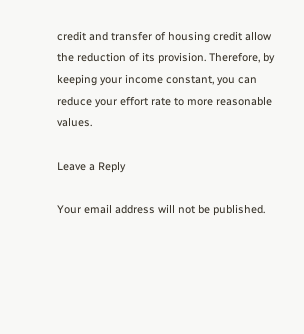credit and transfer of housing credit allow the reduction of its provision. Therefore, by keeping your income constant, you can reduce your effort rate to more reasonable values.

Leave a Reply

Your email address will not be published.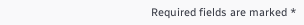Required fields are marked *